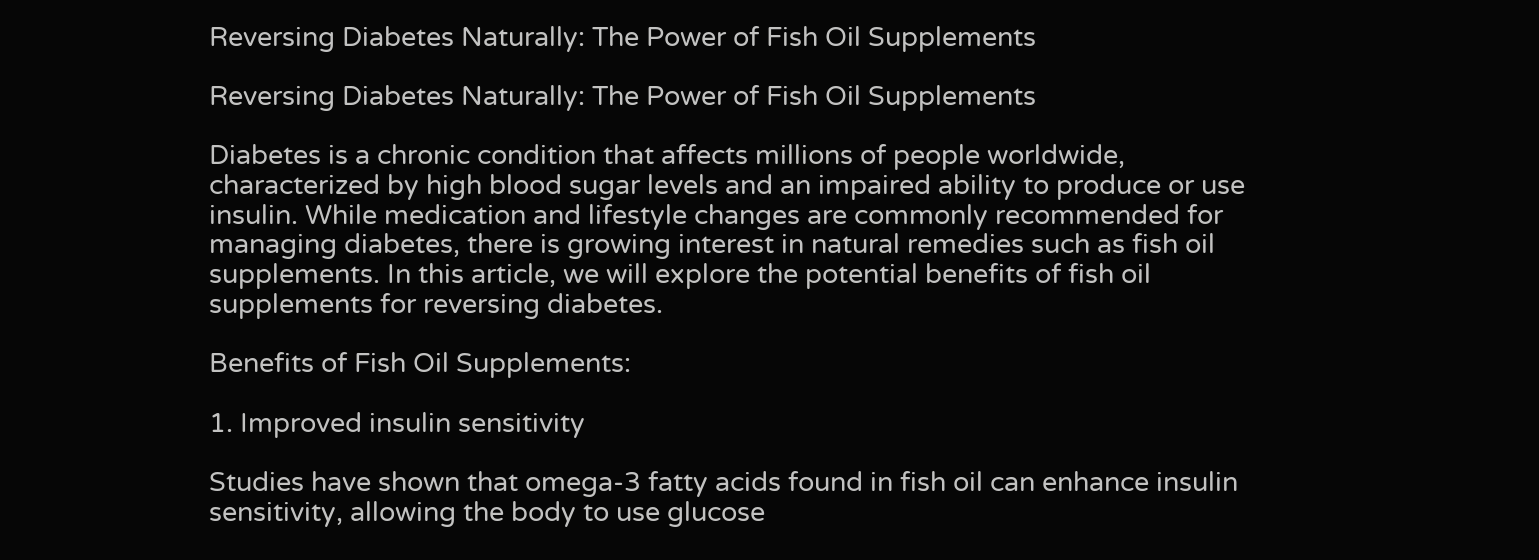Reversing Diabetes Naturally: The Power of Fish Oil Supplements

Reversing Diabetes Naturally: The Power of Fish Oil Supplements

Diabetes is a chronic condition that affects millions of people worldwide, characterized by high blood sugar levels and an impaired ability to produce or use insulin. While medication and lifestyle changes are commonly recommended for managing diabetes, there is growing interest in natural remedies such as fish oil supplements. In this article, we will explore the potential benefits of fish oil supplements for reversing diabetes.

Benefits of Fish Oil Supplements:

1. Improved insulin sensitivity

Studies have shown that omega-3 fatty acids found in fish oil can enhance insulin sensitivity, allowing the body to use glucose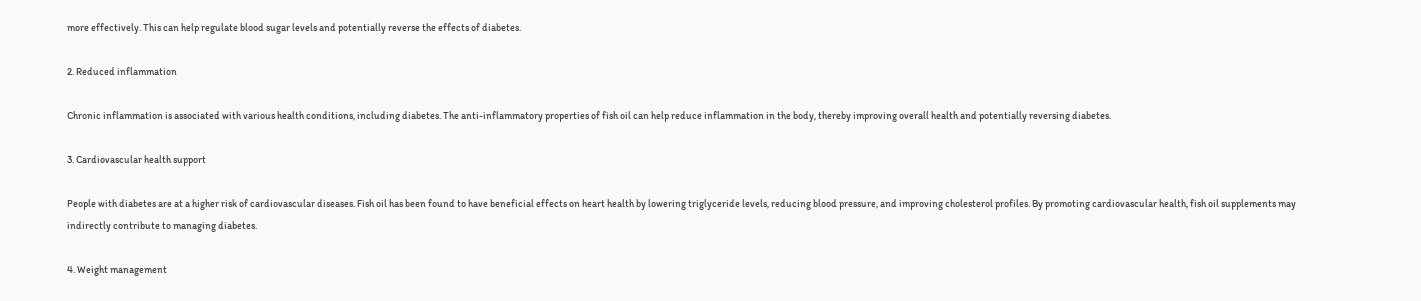more effectively. This can help regulate blood sugar levels and potentially reverse the effects of diabetes.

2. Reduced inflammation

Chronic inflammation is associated with various health conditions, including diabetes. The anti-inflammatory properties of fish oil can help reduce inflammation in the body, thereby improving overall health and potentially reversing diabetes.

3. Cardiovascular health support

People with diabetes are at a higher risk of cardiovascular diseases. Fish oil has been found to have beneficial effects on heart health by lowering triglyceride levels, reducing blood pressure, and improving cholesterol profiles. By promoting cardiovascular health, fish oil supplements may indirectly contribute to managing diabetes.

4. Weight management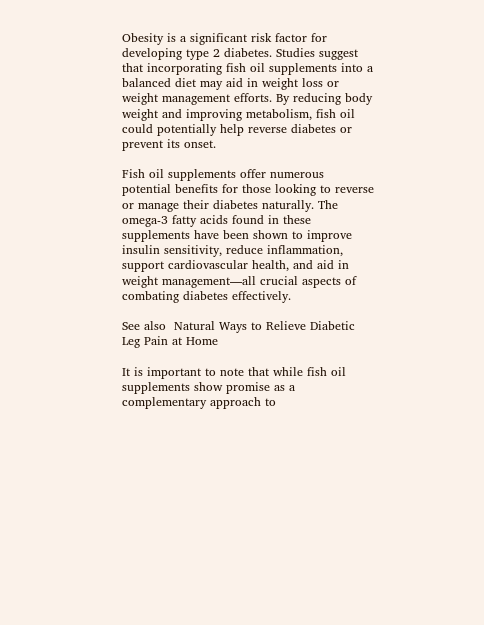Obesity is a significant risk factor for developing type 2 diabetes. Studies suggest that incorporating fish oil supplements into a balanced diet may aid in weight loss or weight management efforts. By reducing body weight and improving metabolism, fish oil could potentially help reverse diabetes or prevent its onset.

Fish oil supplements offer numerous potential benefits for those looking to reverse or manage their diabetes naturally. The omega-3 fatty acids found in these supplements have been shown to improve insulin sensitivity, reduce inflammation, support cardiovascular health, and aid in weight management—all crucial aspects of combating diabetes effectively.

See also  Natural Ways to Relieve Diabetic Leg Pain at Home

It is important to note that while fish oil supplements show promise as a complementary approach to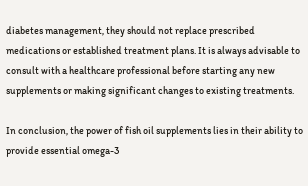diabetes management, they should not replace prescribed medications or established treatment plans. It is always advisable to consult with a healthcare professional before starting any new supplements or making significant changes to existing treatments.

In conclusion, the power of fish oil supplements lies in their ability to provide essential omega-3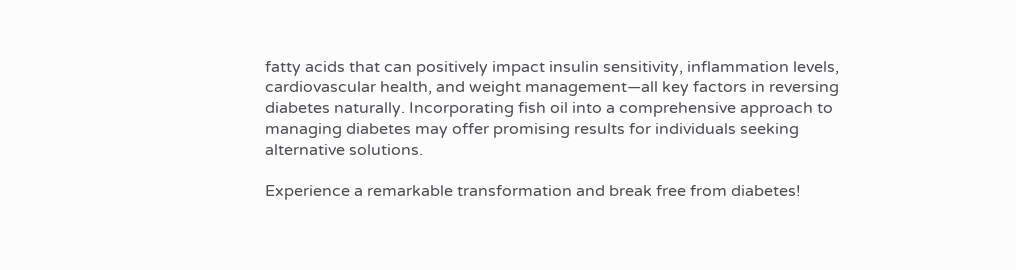fatty acids that can positively impact insulin sensitivity, inflammation levels, cardiovascular health, and weight management—all key factors in reversing diabetes naturally. Incorporating fish oil into a comprehensive approach to managing diabetes may offer promising results for individuals seeking alternative solutions.

Experience a remarkable transformation and break free from diabetes!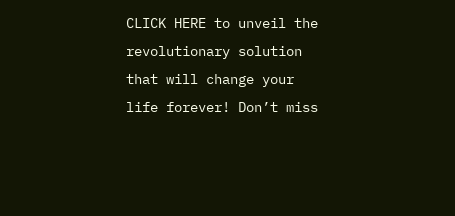CLICK HERE to unveil the revolutionary solution that will change your life forever! Don’t miss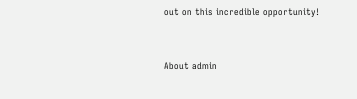out on this incredible opportunity!


About admin